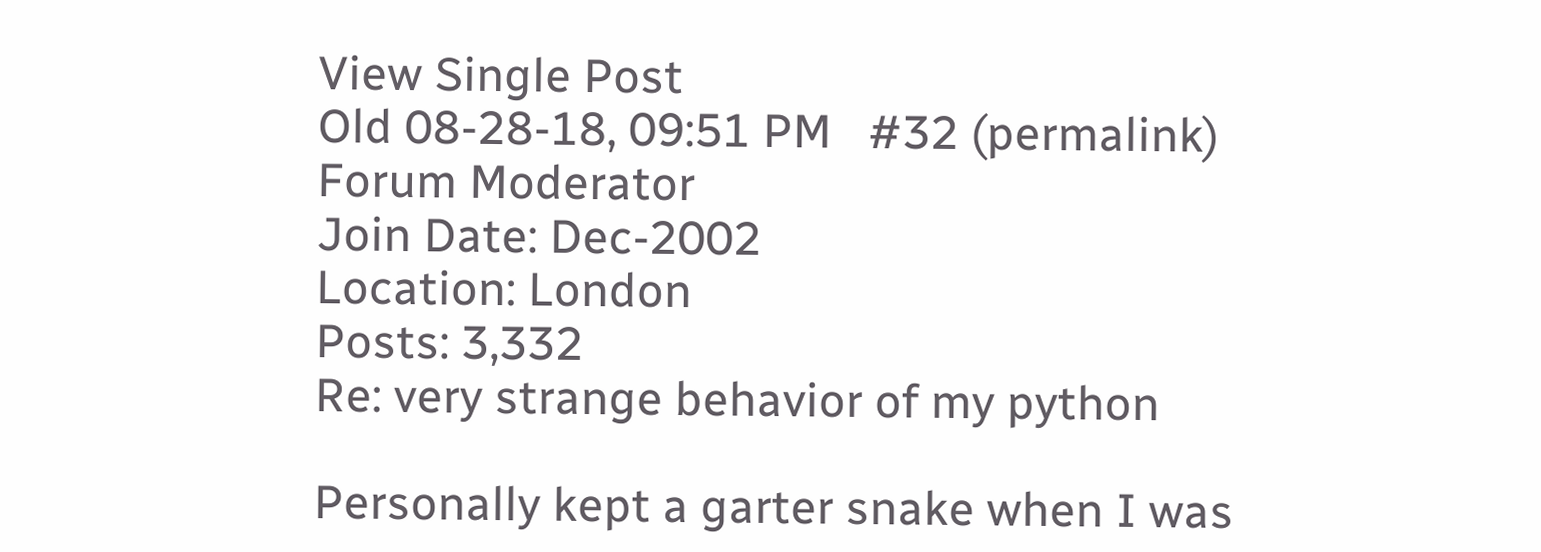View Single Post
Old 08-28-18, 09:51 PM   #32 (permalink)
Forum Moderator
Join Date: Dec-2002
Location: London
Posts: 3,332
Re: very strange behavior of my python

Personally kept a garter snake when I was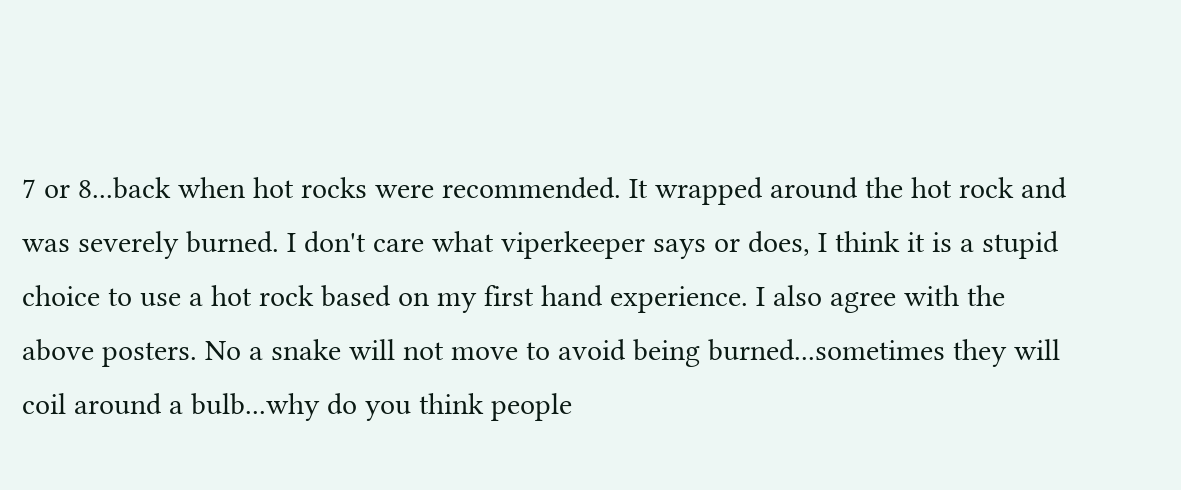7 or 8...back when hot rocks were recommended. It wrapped around the hot rock and was severely burned. I don't care what viperkeeper says or does, I think it is a stupid choice to use a hot rock based on my first hand experience. I also agree with the above posters. No a snake will not move to avoid being burned...sometimes they will coil around a bulb...why do you think people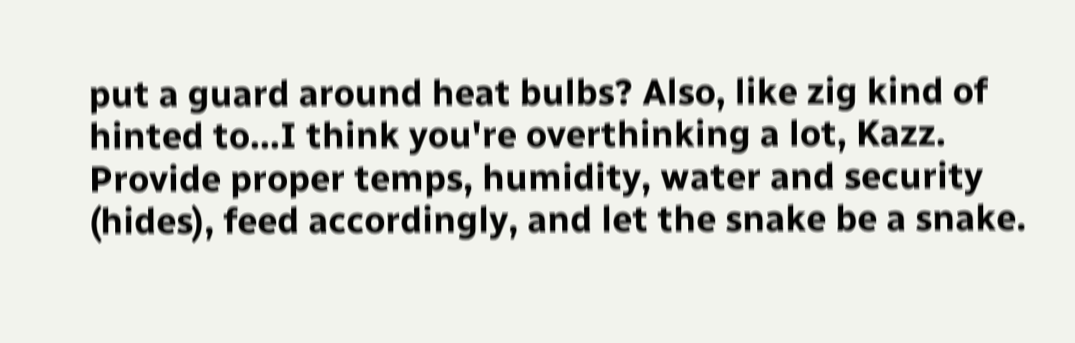put a guard around heat bulbs? Also, like zig kind of hinted to...I think you're overthinking a lot, Kazz. Provide proper temps, humidity, water and security (hides), feed accordingly, and let the snake be a snake.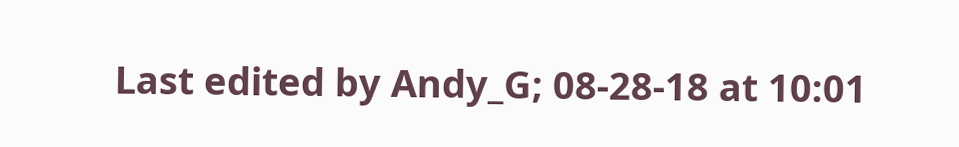Last edited by Andy_G; 08-28-18 at 10:01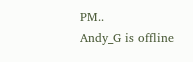PM..
Andy_G is offline